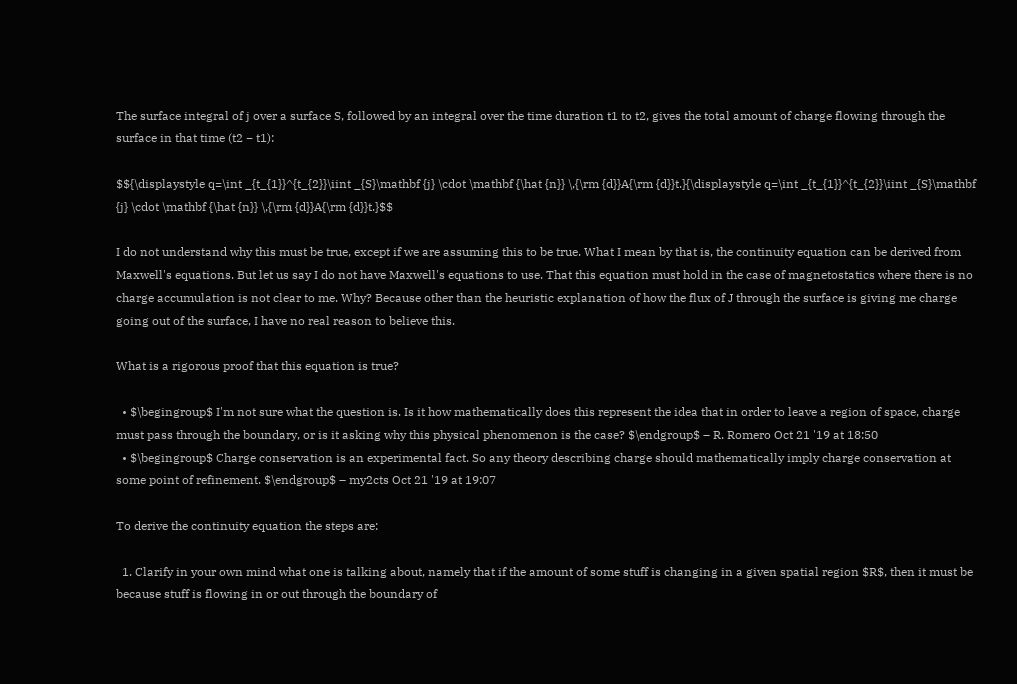The surface integral of j over a surface S, followed by an integral over the time duration t1 to t2, gives the total amount of charge flowing through the surface in that time (t2 − t1):

$${\displaystyle q=\int _{t_{1}}^{t_{2}}\iint _{S}\mathbf {j} \cdot \mathbf {\hat {n}} \,{\rm {d}}A{\rm {d}}t.}{\displaystyle q=\int _{t_{1}}^{t_{2}}\iint _{S}\mathbf {j} \cdot \mathbf {\hat {n}} \,{\rm {d}}A{\rm {d}}t.}$$

I do not understand why this must be true, except if we are assuming this to be true. What I mean by that is, the continuity equation can be derived from Maxwell's equations. But let us say I do not have Maxwell's equations to use. That this equation must hold in the case of magnetostatics where there is no charge accumulation is not clear to me. Why? Because other than the heuristic explanation of how the flux of J through the surface is giving me charge going out of the surface, I have no real reason to believe this.

What is a rigorous proof that this equation is true?

  • $\begingroup$ I'm not sure what the question is. Is it how mathematically does this represent the idea that in order to leave a region of space, charge must pass through the boundary, or is it asking why this physical phenomenon is the case? $\endgroup$ – R. Romero Oct 21 '19 at 18:50
  • $\begingroup$ Charge conservation is an experimental fact. So any theory describing charge should mathematically imply charge conservation at some point of refinement. $\endgroup$ – my2cts Oct 21 '19 at 19:07

To derive the continuity equation the steps are:

  1. Clarify in your own mind what one is talking about, namely that if the amount of some stuff is changing in a given spatial region $R$, then it must be because stuff is flowing in or out through the boundary of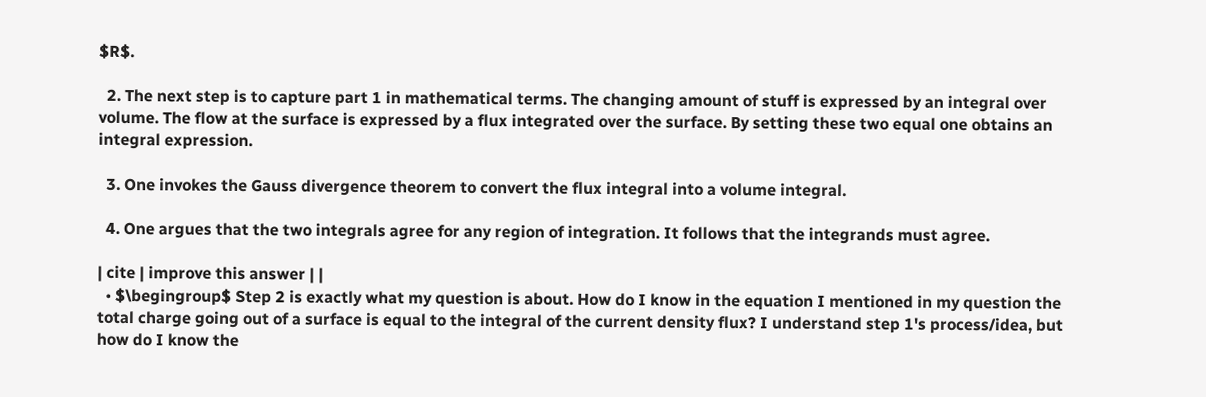$R$.

  2. The next step is to capture part 1 in mathematical terms. The changing amount of stuff is expressed by an integral over volume. The flow at the surface is expressed by a flux integrated over the surface. By setting these two equal one obtains an integral expression.

  3. One invokes the Gauss divergence theorem to convert the flux integral into a volume integral.

  4. One argues that the two integrals agree for any region of integration. It follows that the integrands must agree.

| cite | improve this answer | |
  • $\begingroup$ Step 2 is exactly what my question is about. How do I know in the equation I mentioned in my question the total charge going out of a surface is equal to the integral of the current density flux? I understand step 1's process/idea, but how do I know the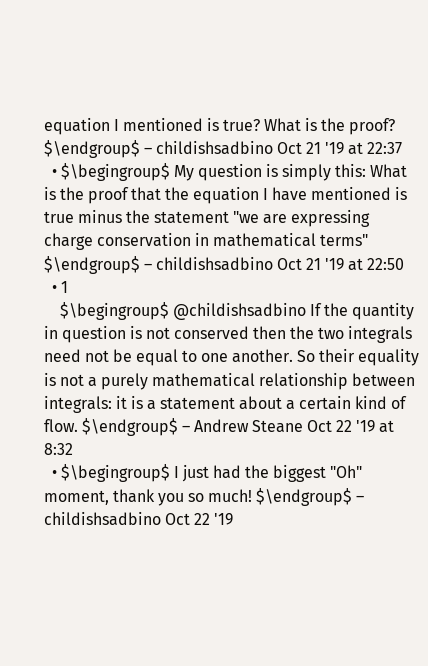equation I mentioned is true? What is the proof? $\endgroup$ – childishsadbino Oct 21 '19 at 22:37
  • $\begingroup$ My question is simply this: What is the proof that the equation I have mentioned is true minus the statement "we are expressing charge conservation in mathematical terms" $\endgroup$ – childishsadbino Oct 21 '19 at 22:50
  • 1
    $\begingroup$ @childishsadbino If the quantity in question is not conserved then the two integrals need not be equal to one another. So their equality is not a purely mathematical relationship between integrals: it is a statement about a certain kind of flow. $\endgroup$ – Andrew Steane Oct 22 '19 at 8:32
  • $\begingroup$ I just had the biggest "Oh" moment, thank you so much! $\endgroup$ – childishsadbino Oct 22 '19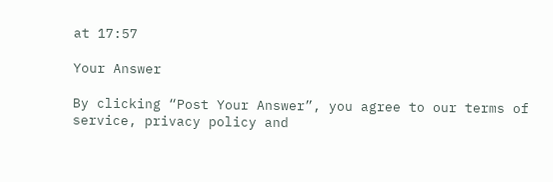at 17:57

Your Answer

By clicking “Post Your Answer”, you agree to our terms of service, privacy policy and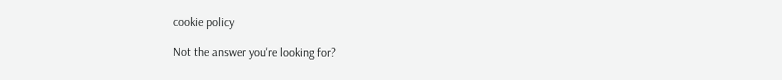cookie policy

Not the answer you're looking for?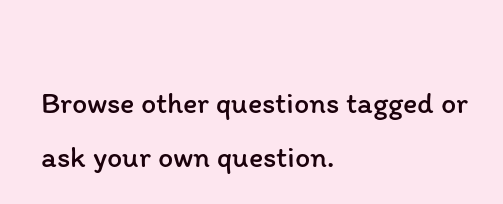Browse other questions tagged or ask your own question.